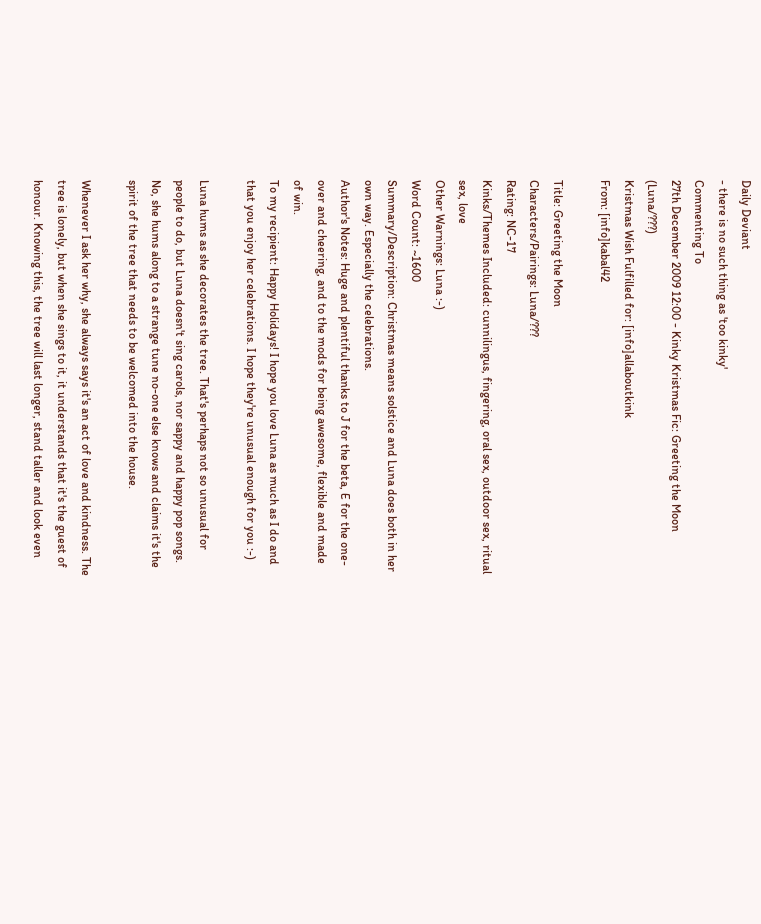Daily Deviant
- there is no such thing as 'too kinky'
Commenting To
27th December 2009 12:00 - Kinky Kristmas Fic: Greeting the Moon (Luna/???)
Kristmas Wish Fulfilled for: [info]allaboutkink
From: [info]kabal42

Title: Greeting the Moon
Characters/Pairings: Luna/???
Rating: NC-17
Kinks/Themes Included: cunnilingus, fingering, oral sex, outdoor sex, ritual sex, love
Other Warnings: Luna :-)
Word Count: ~1600
Summary/Description: Christmas means solstice and Luna does both in her own way. Especially the celebrations.
Author's Notes: Huge and plentiful thanks to J for the beta, E for the one-over and cheering, and to the mods for being awesome, flexible and made of win.
To my recipient: Happy Holidays! I hope you love Luna as much as I do and that you enjoy her celebrations. I hope they're unusual enough for you :-)

Luna hums as she decorates the tree. That's perhaps not so unusual for people to do, but Luna doesn't sing carols, nor sappy and happy pop songs. No, she hums along to a strange tune no-one else knows and claims it's the spirit of the tree that needs to be welcomed into the house.

Whenever I ask her why, she always says it's an act of love and kindness. The tree is lonely, but when she sings to it, it understands that it's the guest of honour. Knowing this, the tree will last longer, stand taller and look even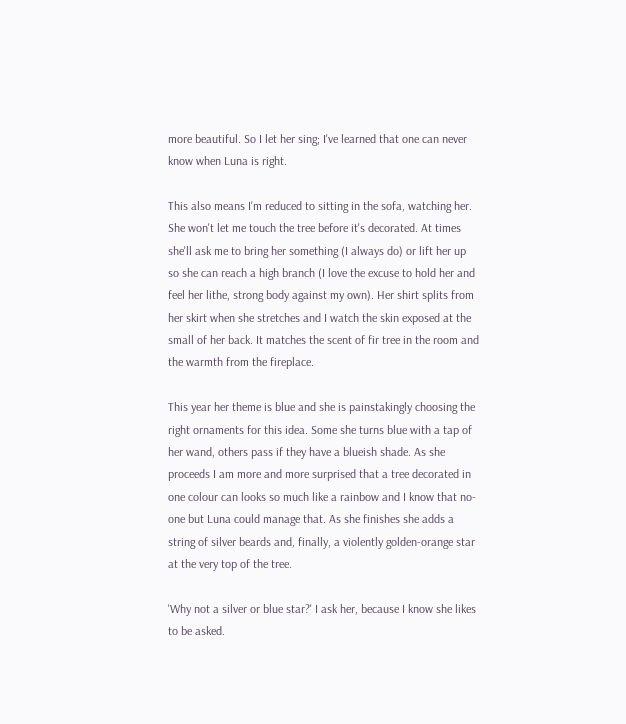more beautiful. So I let her sing; I've learned that one can never know when Luna is right.

This also means I'm reduced to sitting in the sofa, watching her. She won't let me touch the tree before it's decorated. At times she'll ask me to bring her something (I always do) or lift her up so she can reach a high branch (I love the excuse to hold her and feel her lithe, strong body against my own). Her shirt splits from her skirt when she stretches and I watch the skin exposed at the small of her back. It matches the scent of fir tree in the room and the warmth from the fireplace.

This year her theme is blue and she is painstakingly choosing the right ornaments for this idea. Some she turns blue with a tap of her wand, others pass if they have a blueish shade. As she proceeds I am more and more surprised that a tree decorated in one colour can looks so much like a rainbow and I know that no-one but Luna could manage that. As she finishes she adds a string of silver beards and, finally, a violently golden-orange star at the very top of the tree.

'Why not a silver or blue star?' I ask her, because I know she likes to be asked.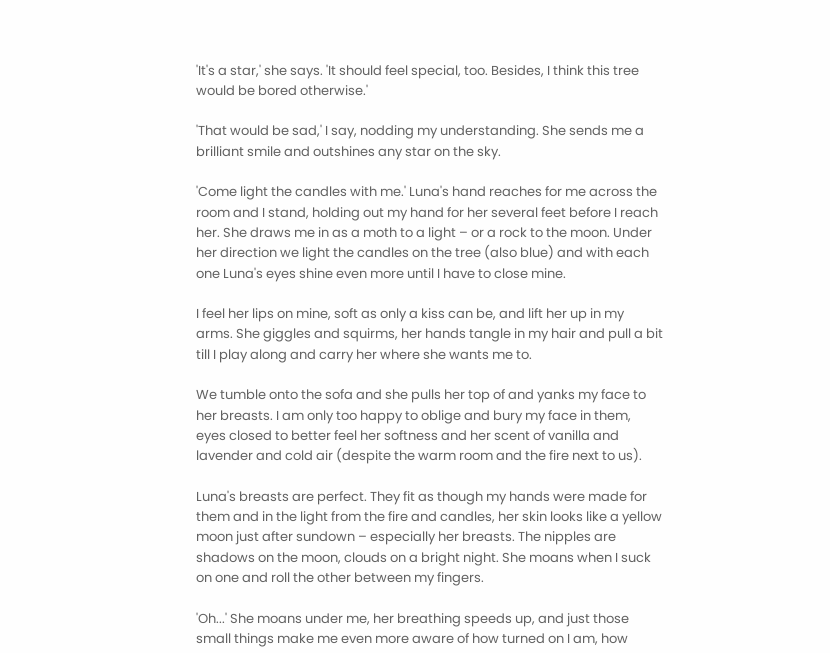'It's a star,' she says. 'It should feel special, too. Besides, I think this tree would be bored otherwise.'

'That would be sad,' I say, nodding my understanding. She sends me a brilliant smile and outshines any star on the sky.

'Come light the candles with me.' Luna's hand reaches for me across the room and I stand, holding out my hand for her several feet before I reach her. She draws me in as a moth to a light – or a rock to the moon. Under her direction we light the candles on the tree (also blue) and with each one Luna's eyes shine even more until I have to close mine.

I feel her lips on mine, soft as only a kiss can be, and lift her up in my arms. She giggles and squirms, her hands tangle in my hair and pull a bit till I play along and carry her where she wants me to.

We tumble onto the sofa and she pulls her top of and yanks my face to her breasts. I am only too happy to oblige and bury my face in them, eyes closed to better feel her softness and her scent of vanilla and lavender and cold air (despite the warm room and the fire next to us).

Luna's breasts are perfect. They fit as though my hands were made for them and in the light from the fire and candles, her skin looks like a yellow moon just after sundown – especially her breasts. The nipples are shadows on the moon, clouds on a bright night. She moans when I suck on one and roll the other between my fingers.

'Oh...' She moans under me, her breathing speeds up, and just those small things make me even more aware of how turned on I am, how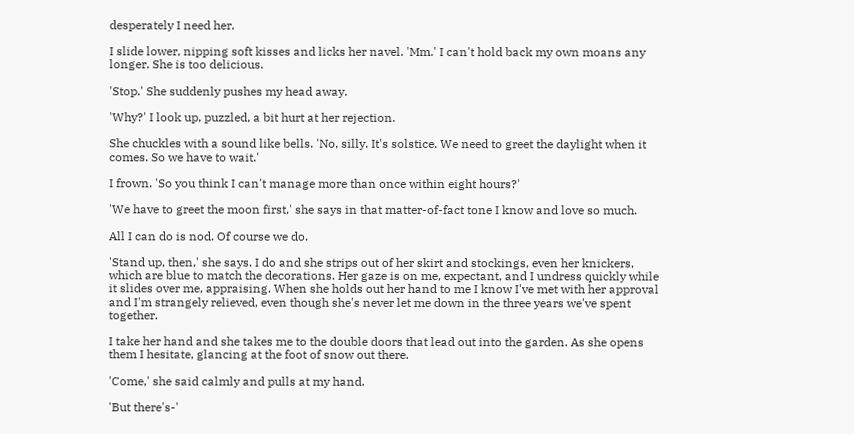desperately I need her.

I slide lower, nipping soft kisses and licks her navel. 'Mm.' I can't hold back my own moans any longer. She is too delicious.

'Stop.' She suddenly pushes my head away.

'Why?' I look up, puzzled, a bit hurt at her rejection.

She chuckles with a sound like bells. 'No, silly. It's solstice. We need to greet the daylight when it comes. So we have to wait.'

I frown. 'So you think I can't manage more than once within eight hours?'

'We have to greet the moon first,' she says in that matter-of-fact tone I know and love so much.

All I can do is nod. Of course we do.

'Stand up, then,' she says. I do and she strips out of her skirt and stockings, even her knickers, which are blue to match the decorations. Her gaze is on me, expectant, and I undress quickly while it slides over me, appraising. When she holds out her hand to me I know I've met with her approval and I'm strangely relieved, even though she's never let me down in the three years we've spent together.

I take her hand and she takes me to the double doors that lead out into the garden. As she opens them I hesitate, glancing at the foot of snow out there.

'Come,' she said calmly and pulls at my hand.

'But there's-'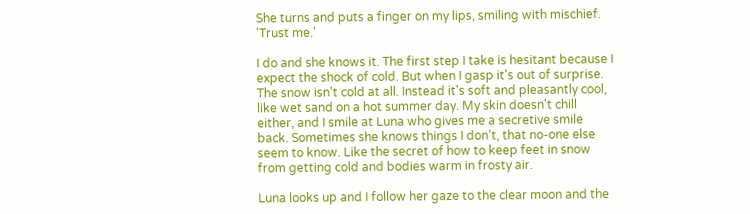She turns and puts a finger on my lips, smiling with mischief. 'Trust me.'

I do and she knows it. The first step I take is hesitant because I expect the shock of cold. But when I gasp it's out of surprise. The snow isn't cold at all. Instead it's soft and pleasantly cool, like wet sand on a hot summer day. My skin doesn't chill either, and I smile at Luna who gives me a secretive smile back. Sometimes she knows things I don't, that no-one else seem to know. Like the secret of how to keep feet in snow from getting cold and bodies warm in frosty air.

Luna looks up and I follow her gaze to the clear moon and the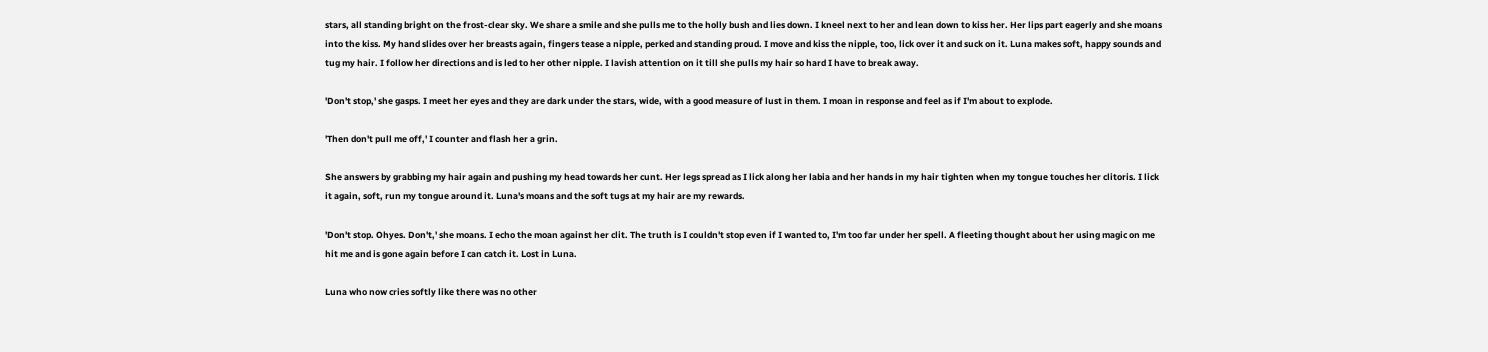stars, all standing bright on the frost-clear sky. We share a smile and she pulls me to the holly bush and lies down. I kneel next to her and lean down to kiss her. Her lips part eagerly and she moans into the kiss. My hand slides over her breasts again, fingers tease a nipple, perked and standing proud. I move and kiss the nipple, too, lick over it and suck on it. Luna makes soft, happy sounds and tug my hair. I follow her directions and is led to her other nipple. I lavish attention on it till she pulls my hair so hard I have to break away.

'Don't stop,' she gasps. I meet her eyes and they are dark under the stars, wide, with a good measure of lust in them. I moan in response and feel as if I'm about to explode.

'Then don't pull me off,' I counter and flash her a grin.

She answers by grabbing my hair again and pushing my head towards her cunt. Her legs spread as I lick along her labia and her hands in my hair tighten when my tongue touches her clitoris. I lick it again, soft, run my tongue around it. Luna's moans and the soft tugs at my hair are my rewards.

'Don't stop. Ohyes. Don't,' she moans. I echo the moan against her clit. The truth is I couldn't stop even if I wanted to, I'm too far under her spell. A fleeting thought about her using magic on me hit me and is gone again before I can catch it. Lost in Luna.

Luna who now cries softly like there was no other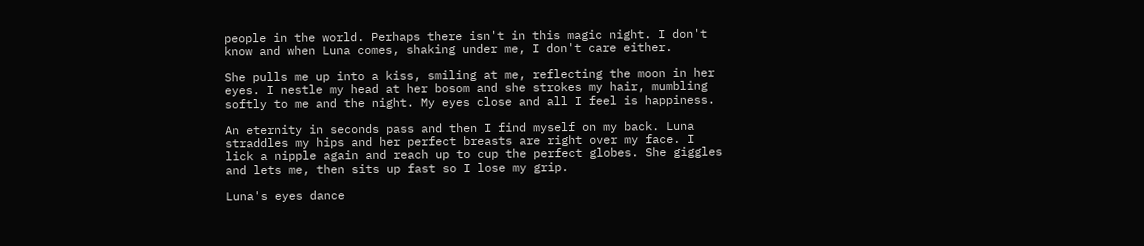people in the world. Perhaps there isn't in this magic night. I don't know and when Luna comes, shaking under me, I don't care either.

She pulls me up into a kiss, smiling at me, reflecting the moon in her eyes. I nestle my head at her bosom and she strokes my hair, mumbling softly to me and the night. My eyes close and all I feel is happiness.

An eternity in seconds pass and then I find myself on my back. Luna straddles my hips and her perfect breasts are right over my face. I lick a nipple again and reach up to cup the perfect globes. She giggles and lets me, then sits up fast so I lose my grip.

Luna's eyes dance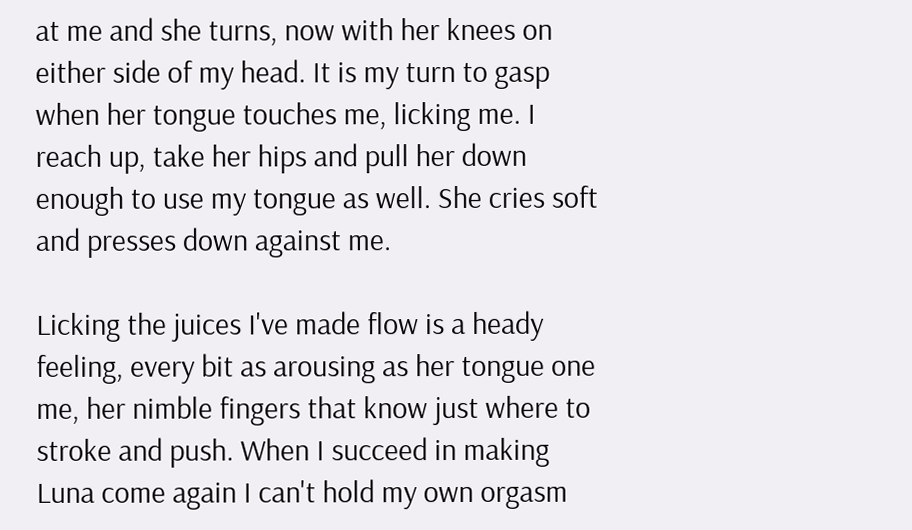at me and she turns, now with her knees on either side of my head. It is my turn to gasp when her tongue touches me, licking me. I reach up, take her hips and pull her down enough to use my tongue as well. She cries soft and presses down against me.

Licking the juices I've made flow is a heady feeling, every bit as arousing as her tongue one me, her nimble fingers that know just where to stroke and push. When I succeed in making Luna come again I can't hold my own orgasm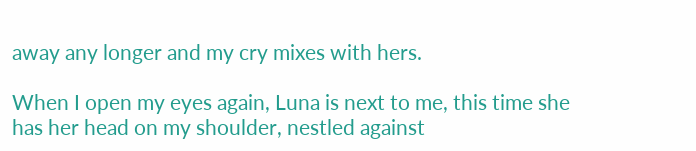away any longer and my cry mixes with hers.

When I open my eyes again, Luna is next to me, this time she has her head on my shoulder, nestled against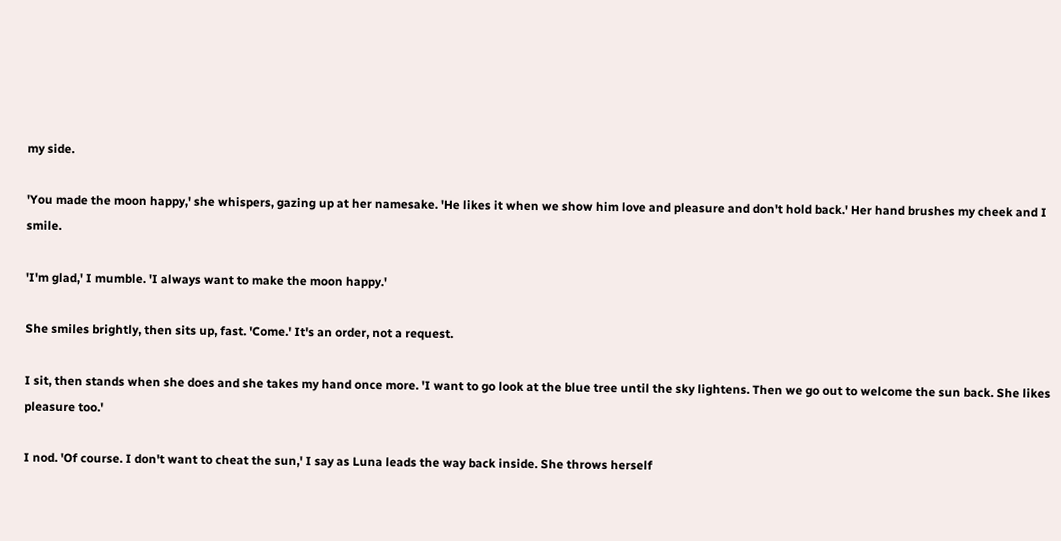my side.

'You made the moon happy,' she whispers, gazing up at her namesake. 'He likes it when we show him love and pleasure and don't hold back.' Her hand brushes my cheek and I smile.

'I'm glad,' I mumble. 'I always want to make the moon happy.'

She smiles brightly, then sits up, fast. 'Come.' It's an order, not a request.

I sit, then stands when she does and she takes my hand once more. 'I want to go look at the blue tree until the sky lightens. Then we go out to welcome the sun back. She likes pleasure too.'

I nod. 'Of course. I don't want to cheat the sun,' I say as Luna leads the way back inside. She throws herself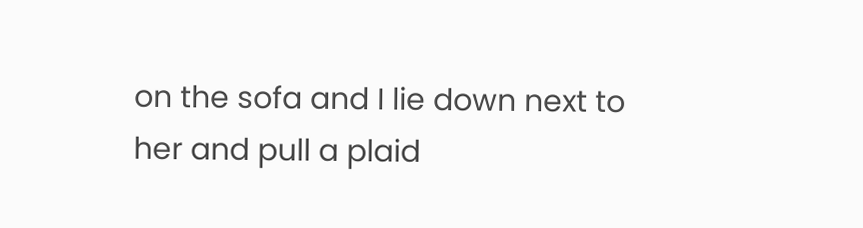on the sofa and I lie down next to her and pull a plaid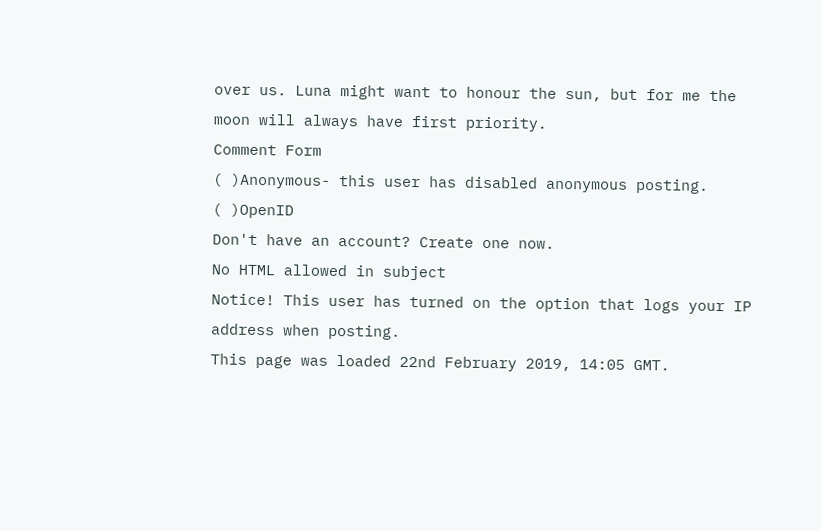over us. Luna might want to honour the sun, but for me the moon will always have first priority.
Comment Form
( )Anonymous- this user has disabled anonymous posting.
( )OpenID
Don't have an account? Create one now.
No HTML allowed in subject
Notice! This user has turned on the option that logs your IP address when posting.
This page was loaded 22nd February 2019, 14:05 GMT.